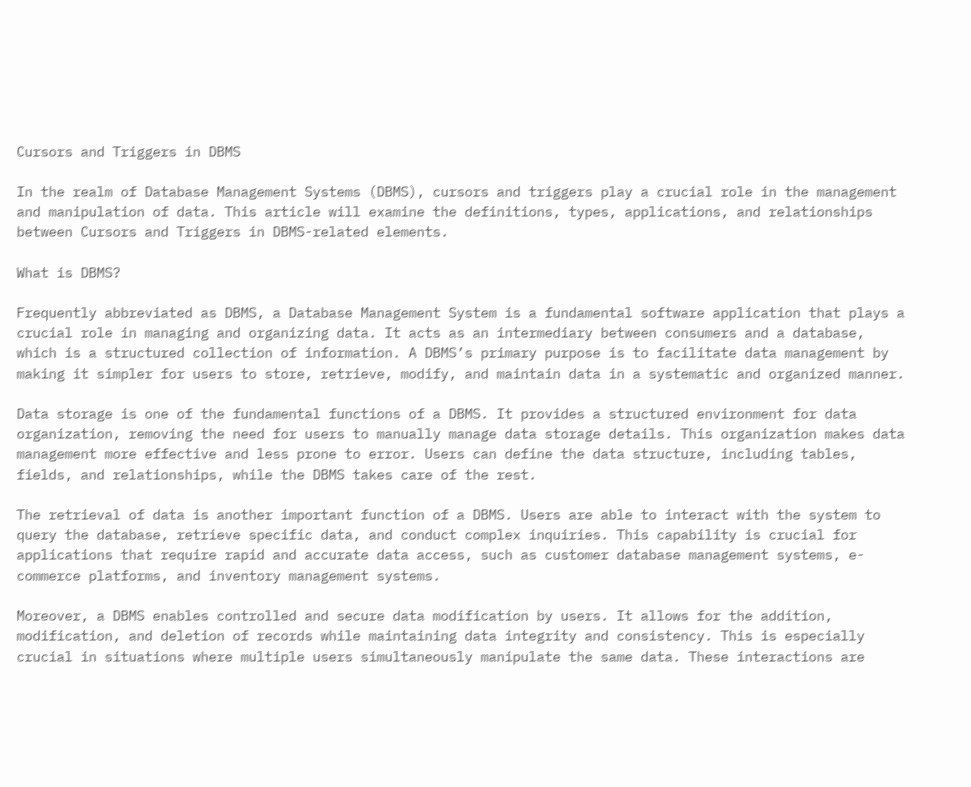Cursors and Triggers in DBMS

In the realm of Database Management Systems (DBMS), cursors and triggers play a crucial role in the management and manipulation of data. This article will examine the definitions, types, applications, and relationships between Cursors and Triggers in DBMS-related elements.

What is DBMS?

Frequently abbreviated as DBMS, a Database Management System is a fundamental software application that plays a crucial role in managing and organizing data. It acts as an intermediary between consumers and a database, which is a structured collection of information. A DBMS’s primary purpose is to facilitate data management by making it simpler for users to store, retrieve, modify, and maintain data in a systematic and organized manner.

Data storage is one of the fundamental functions of a DBMS. It provides a structured environment for data organization, removing the need for users to manually manage data storage details. This organization makes data management more effective and less prone to error. Users can define the data structure, including tables, fields, and relationships, while the DBMS takes care of the rest.

The retrieval of data is another important function of a DBMS. Users are able to interact with the system to query the database, retrieve specific data, and conduct complex inquiries. This capability is crucial for applications that require rapid and accurate data access, such as customer database management systems, e-commerce platforms, and inventory management systems.

Moreover, a DBMS enables controlled and secure data modification by users. It allows for the addition, modification, and deletion of records while maintaining data integrity and consistency. This is especially crucial in situations where multiple users simultaneously manipulate the same data. These interactions are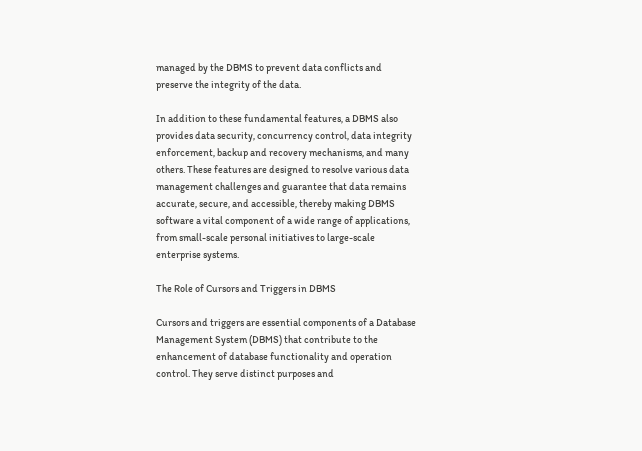managed by the DBMS to prevent data conflicts and preserve the integrity of the data.

In addition to these fundamental features, a DBMS also provides data security, concurrency control, data integrity enforcement, backup and recovery mechanisms, and many others. These features are designed to resolve various data management challenges and guarantee that data remains accurate, secure, and accessible, thereby making DBMS software a vital component of a wide range of applications, from small-scale personal initiatives to large-scale enterprise systems.

The Role of Cursors and Triggers in DBMS

Cursors and triggers are essential components of a Database Management System (DBMS) that contribute to the enhancement of database functionality and operation control. They serve distinct purposes and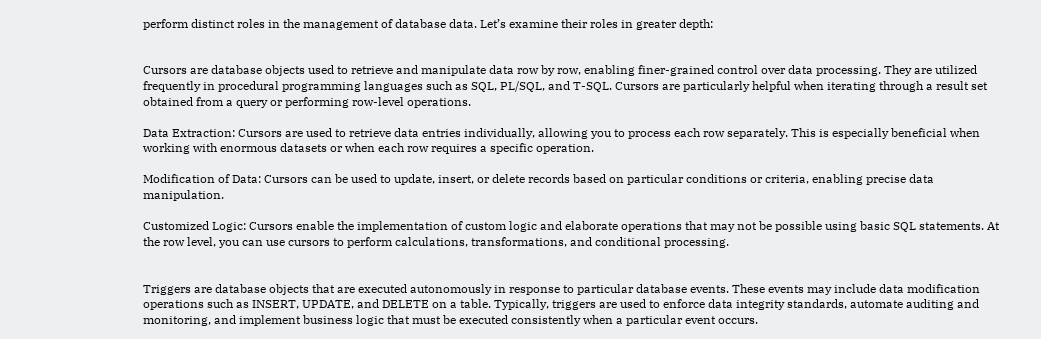perform distinct roles in the management of database data. Let’s examine their roles in greater depth:


Cursors are database objects used to retrieve and manipulate data row by row, enabling finer-grained control over data processing. They are utilized frequently in procedural programming languages such as SQL, PL/SQL, and T-SQL. Cursors are particularly helpful when iterating through a result set obtained from a query or performing row-level operations.

Data Extraction: Cursors are used to retrieve data entries individually, allowing you to process each row separately. This is especially beneficial when working with enormous datasets or when each row requires a specific operation.

Modification of Data: Cursors can be used to update, insert, or delete records based on particular conditions or criteria, enabling precise data manipulation.

Customized Logic: Cursors enable the implementation of custom logic and elaborate operations that may not be possible using basic SQL statements. At the row level, you can use cursors to perform calculations, transformations, and conditional processing.


Triggers are database objects that are executed autonomously in response to particular database events. These events may include data modification operations such as INSERT, UPDATE, and DELETE on a table. Typically, triggers are used to enforce data integrity standards, automate auditing and monitoring, and implement business logic that must be executed consistently when a particular event occurs.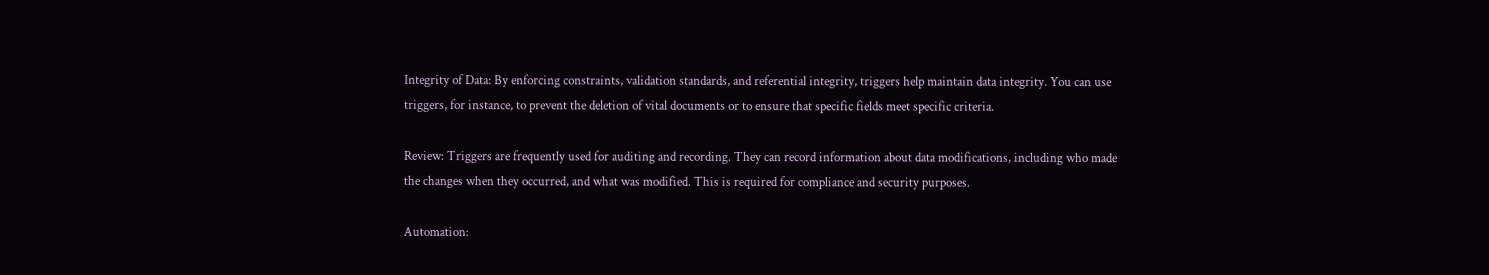Integrity of Data: By enforcing constraints, validation standards, and referential integrity, triggers help maintain data integrity. You can use triggers, for instance, to prevent the deletion of vital documents or to ensure that specific fields meet specific criteria.

Review: Triggers are frequently used for auditing and recording. They can record information about data modifications, including who made the changes when they occurred, and what was modified. This is required for compliance and security purposes.

Automation: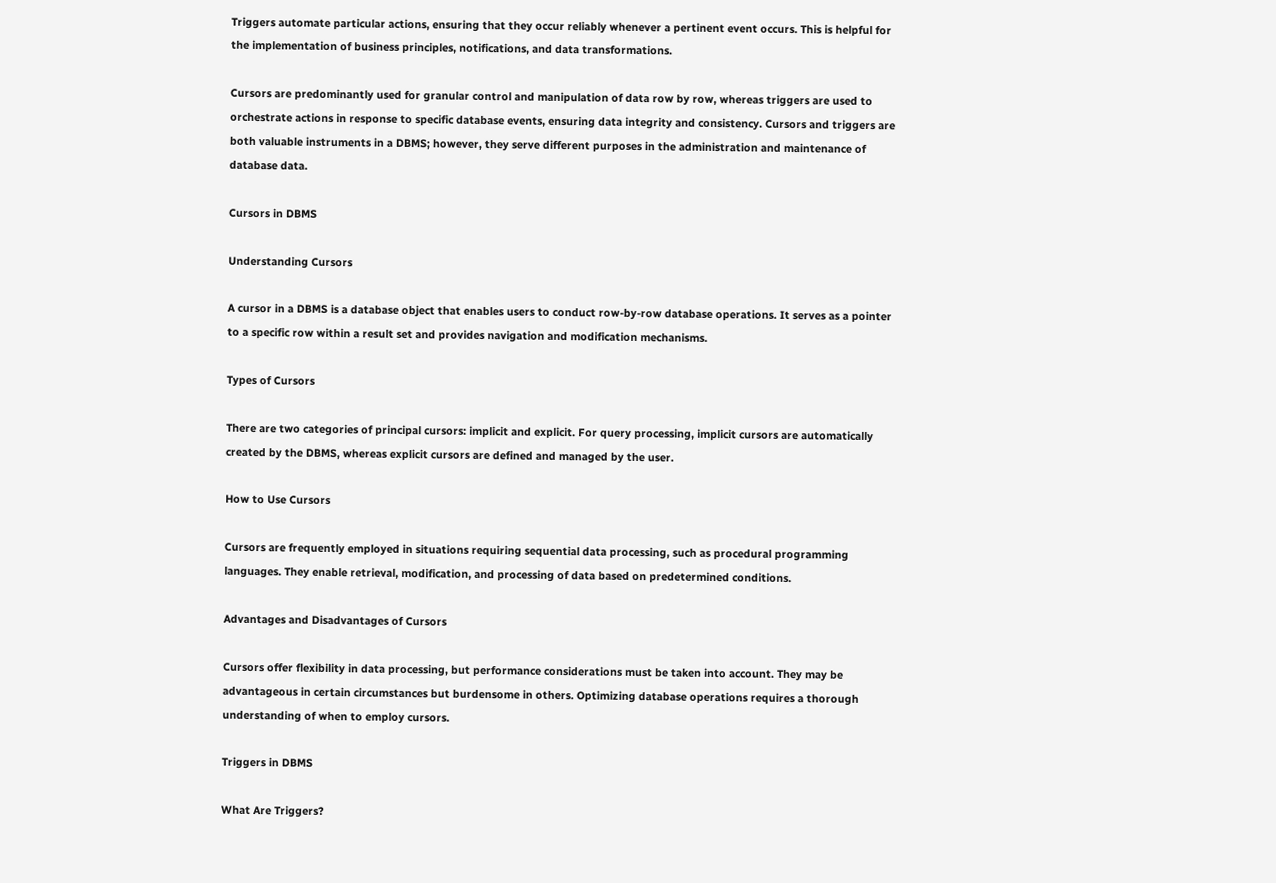Triggers automate particular actions, ensuring that they occur reliably whenever a pertinent event occurs. This is helpful for the implementation of business principles, notifications, and data transformations.

Cursors are predominantly used for granular control and manipulation of data row by row, whereas triggers are used to orchestrate actions in response to specific database events, ensuring data integrity and consistency. Cursors and triggers are both valuable instruments in a DBMS; however, they serve different purposes in the administration and maintenance of database data.

Cursors in DBMS

Understanding Cursors

A cursor in a DBMS is a database object that enables users to conduct row-by-row database operations. It serves as a pointer to a specific row within a result set and provides navigation and modification mechanisms.

Types of Cursors

There are two categories of principal cursors: implicit and explicit. For query processing, implicit cursors are automatically created by the DBMS, whereas explicit cursors are defined and managed by the user.

How to Use Cursors

Cursors are frequently employed in situations requiring sequential data processing, such as procedural programming languages. They enable retrieval, modification, and processing of data based on predetermined conditions.

Advantages and Disadvantages of Cursors

Cursors offer flexibility in data processing, but performance considerations must be taken into account. They may be advantageous in certain circumstances but burdensome in others. Optimizing database operations requires a thorough understanding of when to employ cursors.

Triggers in DBMS

What Are Triggers?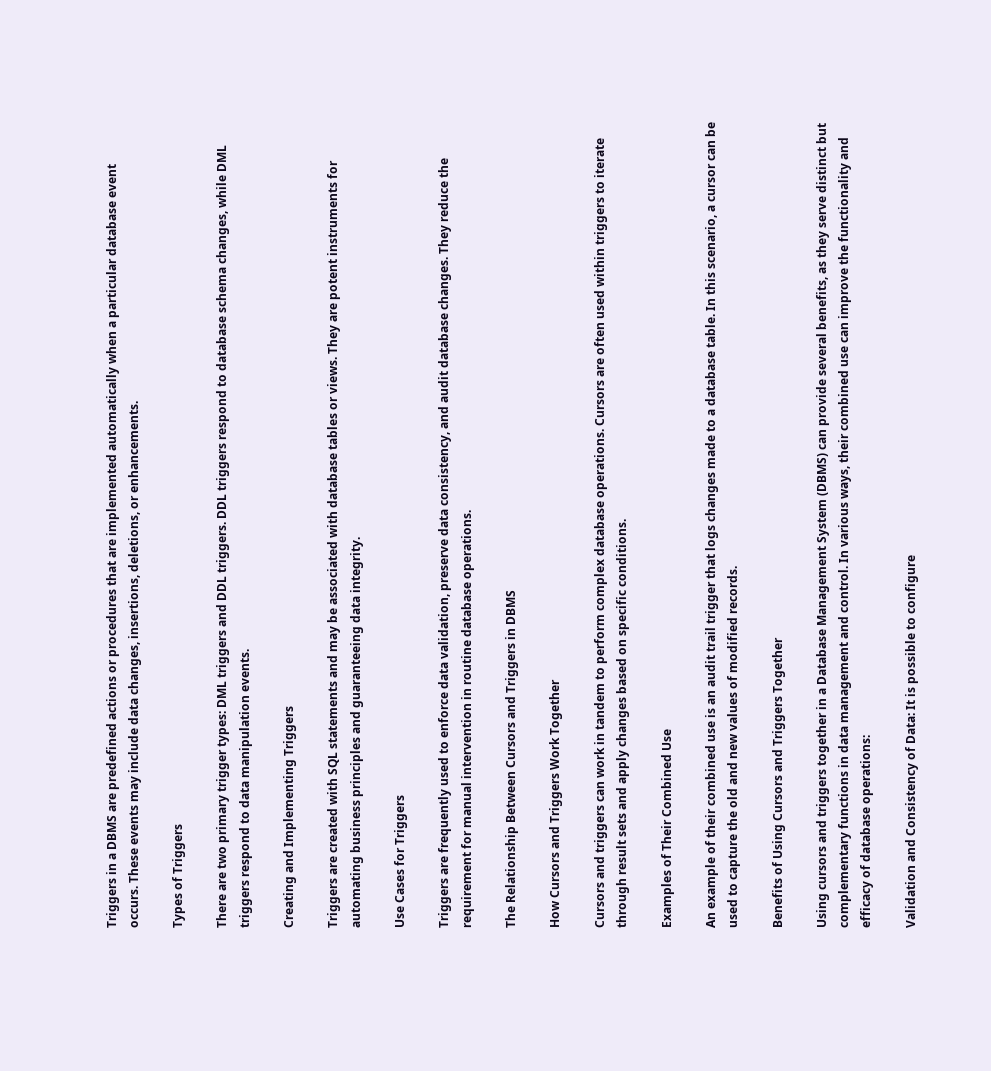Triggers in a DBMS are predefined actions or procedures that are implemented automatically when a particular database event occurs. These events may include data changes, insertions, deletions, or enhancements.

Types of Triggers

There are two primary trigger types: DML triggers and DDL triggers. DDL triggers respond to database schema changes, while DML triggers respond to data manipulation events.

Creating and Implementing Triggers

Triggers are created with SQL statements and may be associated with database tables or views. They are potent instruments for automating business principles and guaranteeing data integrity.

Use Cases for Triggers

Triggers are frequently used to enforce data validation, preserve data consistency, and audit database changes. They reduce the requirement for manual intervention in routine database operations.

The Relationship Between Cursors and Triggers in DBMS

How Cursors and Triggers Work Together

Cursors and triggers can work in tandem to perform complex database operations. Cursors are often used within triggers to iterate through result sets and apply changes based on specific conditions.

Examples of Their Combined Use

An example of their combined use is an audit trail trigger that logs changes made to a database table. In this scenario, a cursor can be used to capture the old and new values of modified records.

Benefits of Using Cursors and Triggers Together

Using cursors and triggers together in a Database Management System (DBMS) can provide several benefits, as they serve distinct but complementary functions in data management and control. In various ways, their combined use can improve the functionality and efficacy of database operations:

Validation and Consistency of Data: It is possible to configure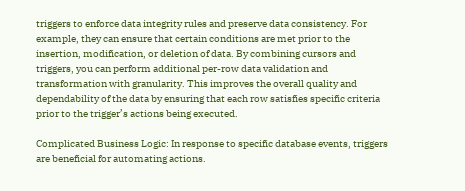triggers to enforce data integrity rules and preserve data consistency. For example, they can ensure that certain conditions are met prior to the insertion, modification, or deletion of data. By combining cursors and triggers, you can perform additional per-row data validation and transformation with granularity. This improves the overall quality and dependability of the data by ensuring that each row satisfies specific criteria prior to the trigger’s actions being executed.

Complicated Business Logic: In response to specific database events, triggers are beneficial for automating actions.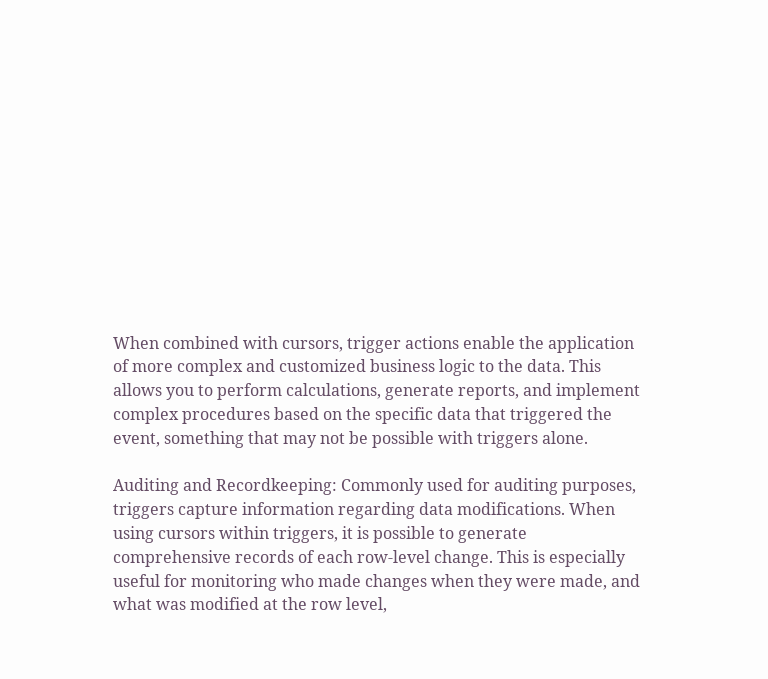When combined with cursors, trigger actions enable the application of more complex and customized business logic to the data. This allows you to perform calculations, generate reports, and implement complex procedures based on the specific data that triggered the event, something that may not be possible with triggers alone.

Auditing and Recordkeeping: Commonly used for auditing purposes, triggers capture information regarding data modifications. When using cursors within triggers, it is possible to generate comprehensive records of each row-level change. This is especially useful for monitoring who made changes when they were made, and what was modified at the row level,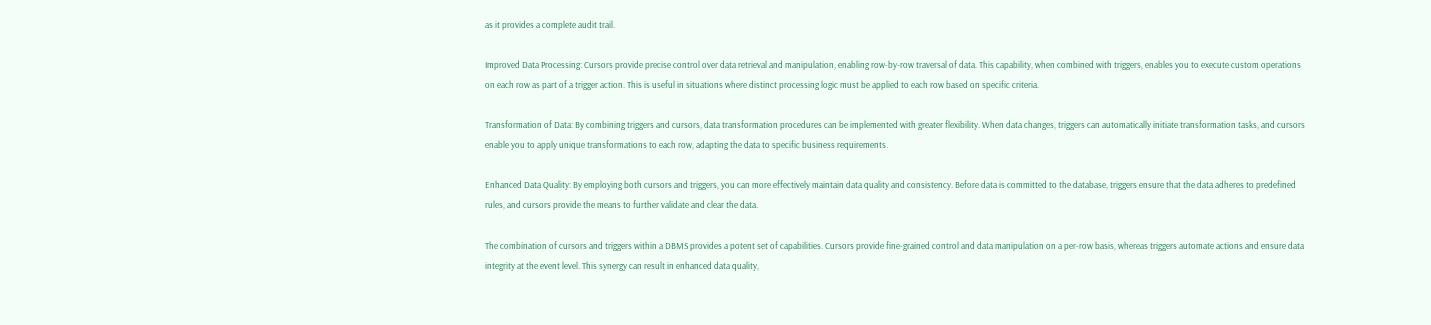as it provides a complete audit trail.

Improved Data Processing: Cursors provide precise control over data retrieval and manipulation, enabling row-by-row traversal of data. This capability, when combined with triggers, enables you to execute custom operations on each row as part of a trigger action. This is useful in situations where distinct processing logic must be applied to each row based on specific criteria.

Transformation of Data: By combining triggers and cursors, data transformation procedures can be implemented with greater flexibility. When data changes, triggers can automatically initiate transformation tasks, and cursors enable you to apply unique transformations to each row, adapting the data to specific business requirements.

Enhanced Data Quality: By employing both cursors and triggers, you can more effectively maintain data quality and consistency. Before data is committed to the database, triggers ensure that the data adheres to predefined rules, and cursors provide the means to further validate and clear the data.

The combination of cursors and triggers within a DBMS provides a potent set of capabilities. Cursors provide fine-grained control and data manipulation on a per-row basis, whereas triggers automate actions and ensure data integrity at the event level. This synergy can result in enhanced data quality,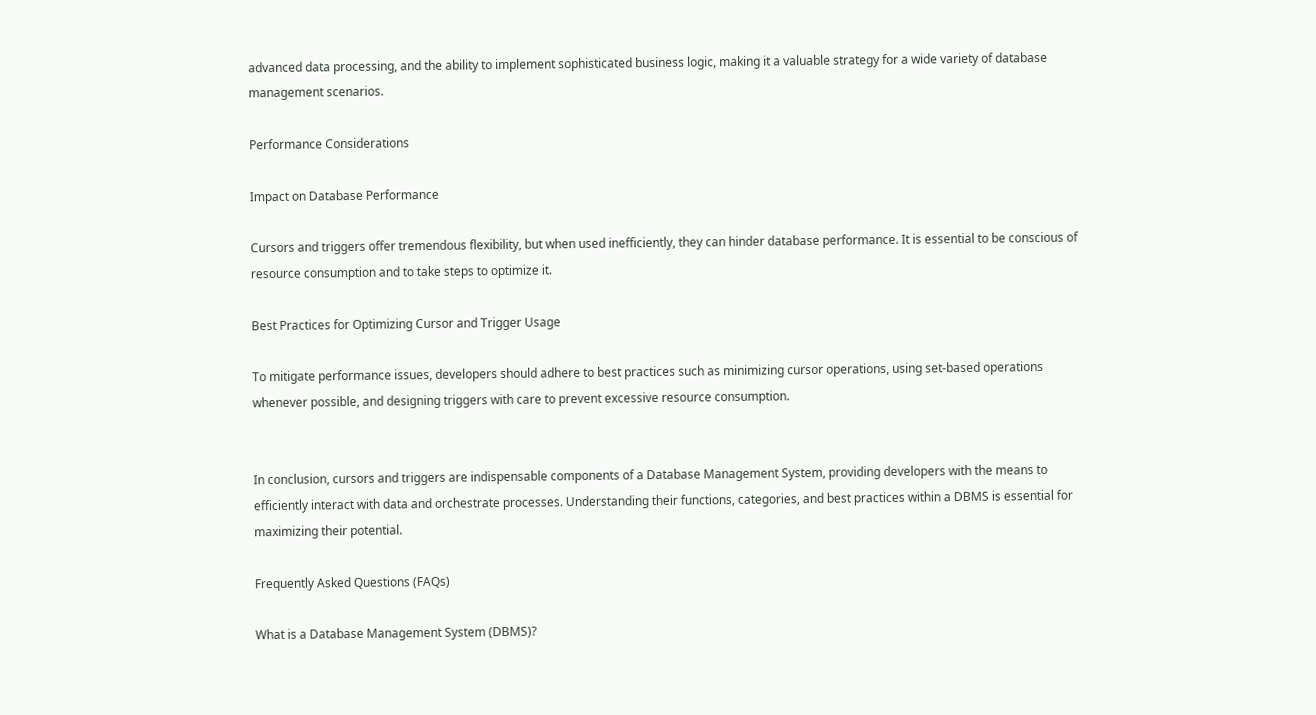advanced data processing, and the ability to implement sophisticated business logic, making it a valuable strategy for a wide variety of database management scenarios.

Performance Considerations

Impact on Database Performance

Cursors and triggers offer tremendous flexibility, but when used inefficiently, they can hinder database performance. It is essential to be conscious of resource consumption and to take steps to optimize it.

Best Practices for Optimizing Cursor and Trigger Usage

To mitigate performance issues, developers should adhere to best practices such as minimizing cursor operations, using set-based operations whenever possible, and designing triggers with care to prevent excessive resource consumption.


In conclusion, cursors and triggers are indispensable components of a Database Management System, providing developers with the means to efficiently interact with data and orchestrate processes. Understanding their functions, categories, and best practices within a DBMS is essential for maximizing their potential.

Frequently Asked Questions (FAQs)

What is a Database Management System (DBMS)?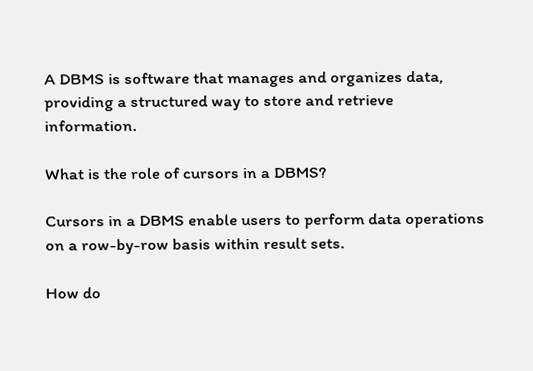A DBMS is software that manages and organizes data, providing a structured way to store and retrieve information.

What is the role of cursors in a DBMS?

Cursors in a DBMS enable users to perform data operations on a row-by-row basis within result sets.

How do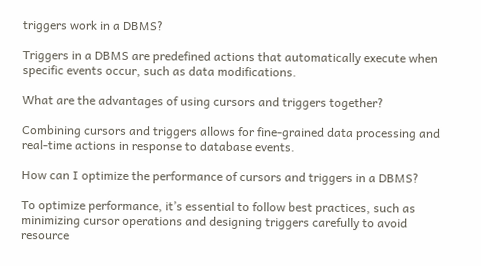triggers work in a DBMS?

Triggers in a DBMS are predefined actions that automatically execute when specific events occur, such as data modifications.

What are the advantages of using cursors and triggers together?

Combining cursors and triggers allows for fine-grained data processing and real-time actions in response to database events.

How can I optimize the performance of cursors and triggers in a DBMS?

To optimize performance, it’s essential to follow best practices, such as minimizing cursor operations and designing triggers carefully to avoid resource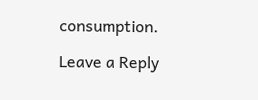consumption.

Leave a Reply